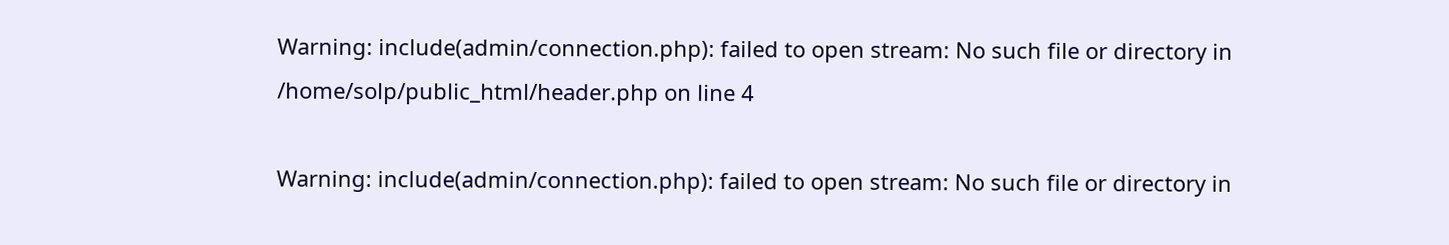Warning: include(admin/connection.php): failed to open stream: No such file or directory in /home/solp/public_html/header.php on line 4

Warning: include(admin/connection.php): failed to open stream: No such file or directory in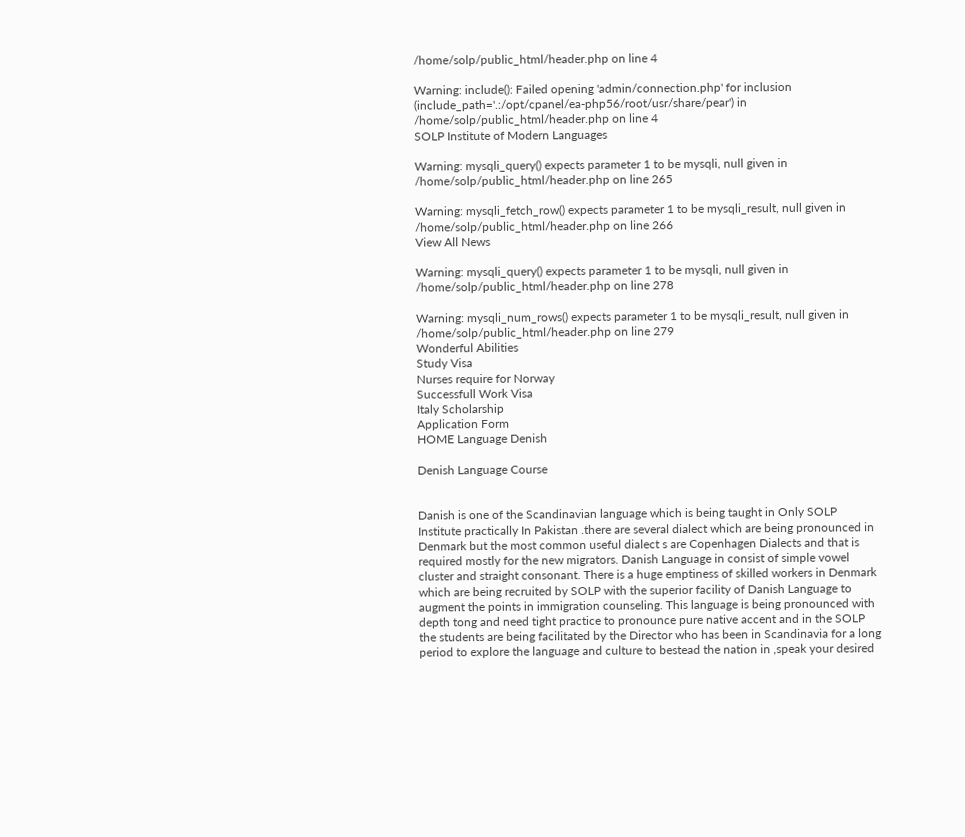/home/solp/public_html/header.php on line 4

Warning: include(): Failed opening 'admin/connection.php' for inclusion (include_path='.:/opt/cpanel/ea-php56/root/usr/share/pear') in /home/solp/public_html/header.php on line 4
SOLP Institute of Modern Languages

Warning: mysqli_query() expects parameter 1 to be mysqli, null given in /home/solp/public_html/header.php on line 265

Warning: mysqli_fetch_row() expects parameter 1 to be mysqli_result, null given in /home/solp/public_html/header.php on line 266
View All News

Warning: mysqli_query() expects parameter 1 to be mysqli, null given in /home/solp/public_html/header.php on line 278

Warning: mysqli_num_rows() expects parameter 1 to be mysqli_result, null given in /home/solp/public_html/header.php on line 279
Wonderful Abilities
Study Visa
Nurses require for Norway
Successfull Work Visa
Italy Scholarship
Application Form
HOME Language Denish

Denish Language Course


Danish is one of the Scandinavian language which is being taught in Only SOLP Institute practically In Pakistan .there are several dialect which are being pronounced in Denmark but the most common useful dialect s are Copenhagen Dialects and that is required mostly for the new migrators. Danish Language in consist of simple vowel cluster and straight consonant. There is a huge emptiness of skilled workers in Denmark which are being recruited by SOLP with the superior facility of Danish Language to augment the points in immigration counseling. This language is being pronounced with depth tong and need tight practice to pronounce pure native accent and in the SOLP the students are being facilitated by the Director who has been in Scandinavia for a long period to explore the language and culture to bestead the nation in ,speak your desired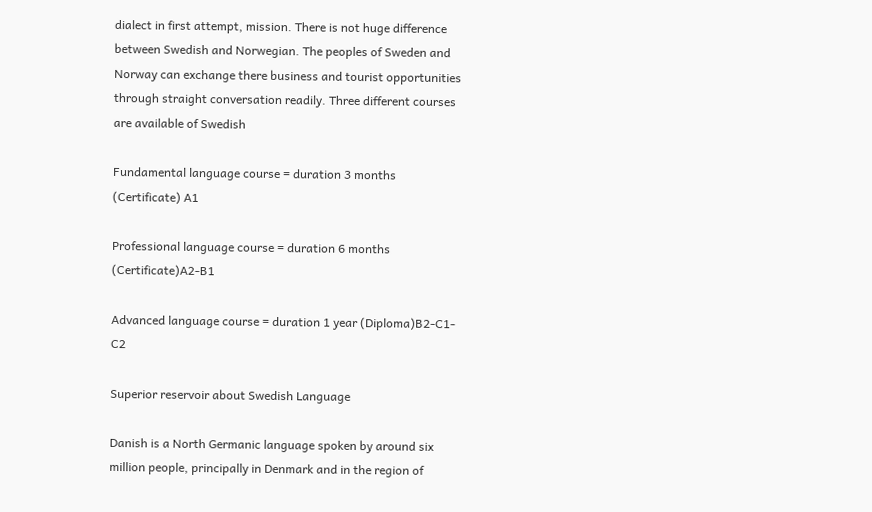dialect in first attempt, mission. There is not huge difference between Swedish and Norwegian. The peoples of Sweden and Norway can exchange there business and tourist opportunities through straight conversation readily. Three different courses are available of Swedish

Fundamental language course = duration 3 months (Certificate) A1

Professional language course = duration 6 months (Certificate)A2-B1

Advanced language course = duration 1 year (Diploma)B2-C1-C2

Superior reservoir about Swedish Language

Danish is a North Germanic language spoken by around six million people, principally in Denmark and in the region of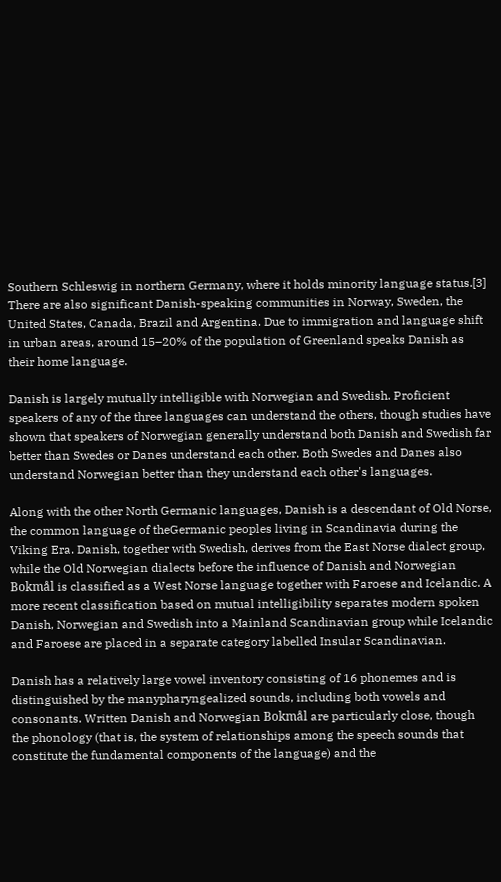Southern Schleswig in northern Germany, where it holds minority language status.[3] There are also significant Danish-speaking communities in Norway, Sweden, the United States, Canada, Brazil and Argentina. Due to immigration and language shift in urban areas, around 15–20% of the population of Greenland speaks Danish as their home language.

Danish is largely mutually intelligible with Norwegian and Swedish. Proficient speakers of any of the three languages can understand the others, though studies have shown that speakers of Norwegian generally understand both Danish and Swedish far better than Swedes or Danes understand each other. Both Swedes and Danes also understand Norwegian better than they understand each other's languages.

Along with the other North Germanic languages, Danish is a descendant of Old Norse, the common language of theGermanic peoples living in Scandinavia during the Viking Era. Danish, together with Swedish, derives from the East Norse dialect group, while the Old Norwegian dialects before the influence of Danish and Norwegian Bokmål is classified as a West Norse language together with Faroese and Icelandic. A more recent classification based on mutual intelligibility separates modern spoken Danish, Norwegian and Swedish into a Mainland Scandinavian group while Icelandic and Faroese are placed in a separate category labelled Insular Scandinavian.

Danish has a relatively large vowel inventory consisting of 16 phonemes and is distinguished by the manypharyngealized sounds, including both vowels and consonants. Written Danish and Norwegian Bokmål are particularly close, though the phonology (that is, the system of relationships among the speech sounds that constitute the fundamental components of the language) and the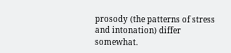prosody (the patterns of stress and intonation) differ somewhat.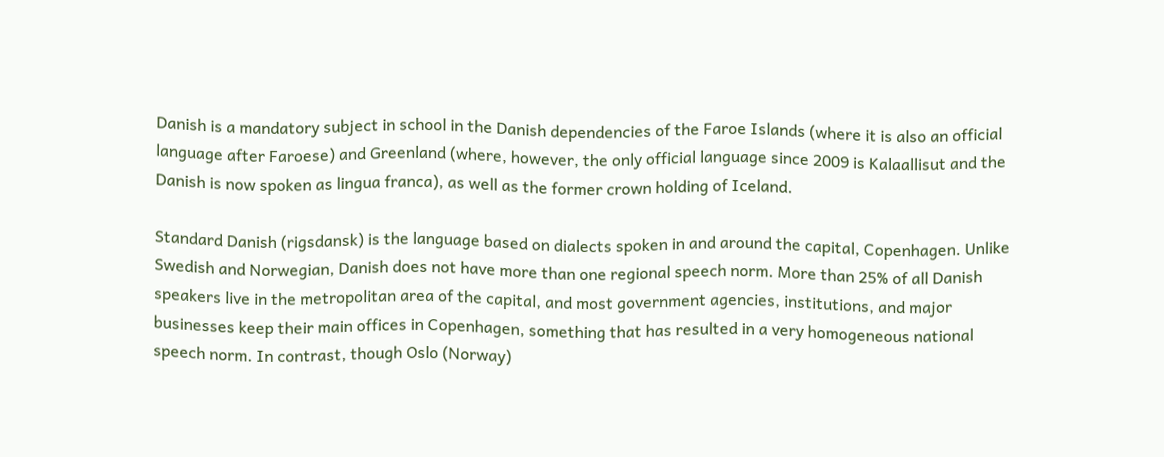Danish is a mandatory subject in school in the Danish dependencies of the Faroe Islands (where it is also an official language after Faroese) and Greenland (where, however, the only official language since 2009 is Kalaallisut and the Danish is now spoken as lingua franca), as well as the former crown holding of Iceland.

Standard Danish (rigsdansk) is the language based on dialects spoken in and around the capital, Copenhagen. Unlike Swedish and Norwegian, Danish does not have more than one regional speech norm. More than 25% of all Danish speakers live in the metropolitan area of the capital, and most government agencies, institutions, and major businesses keep their main offices in Copenhagen, something that has resulted in a very homogeneous national speech norm. In contrast, though Oslo (Norway)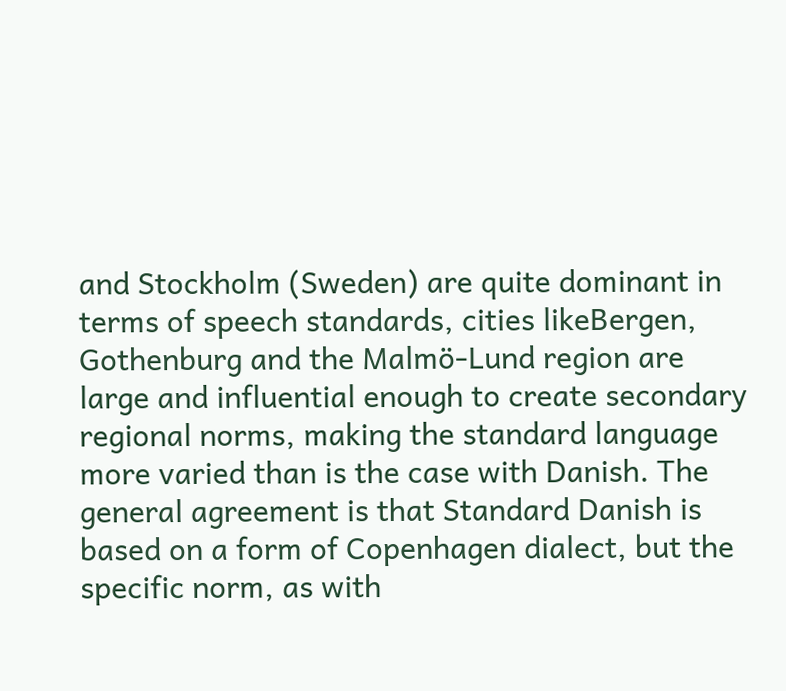and Stockholm (Sweden) are quite dominant in terms of speech standards, cities likeBergen, Gothenburg and the Malmö-Lund region are large and influential enough to create secondary regional norms, making the standard language more varied than is the case with Danish. The general agreement is that Standard Danish is based on a form of Copenhagen dialect, but the specific norm, as with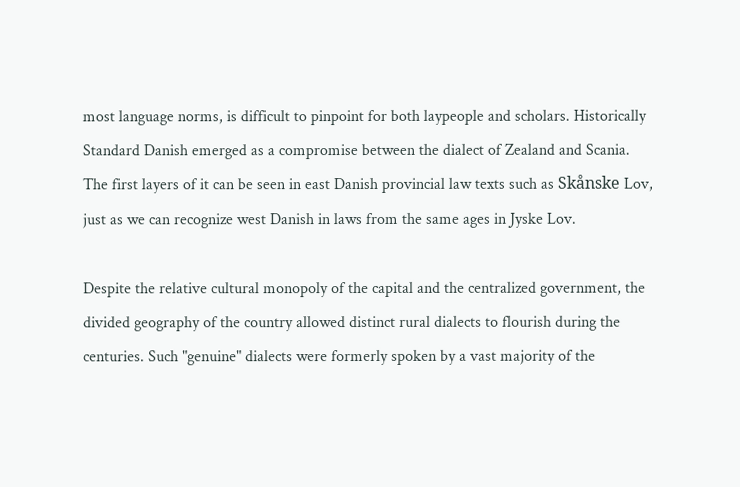most language norms, is difficult to pinpoint for both laypeople and scholars. Historically Standard Danish emerged as a compromise between the dialect of Zealand and Scania. The first layers of it can be seen in east Danish provincial law texts such as Skånske Lov, just as we can recognize west Danish in laws from the same ages in Jyske Lov.

Despite the relative cultural monopoly of the capital and the centralized government, the divided geography of the country allowed distinct rural dialects to flourish during the centuries. Such "genuine" dialects were formerly spoken by a vast majority of the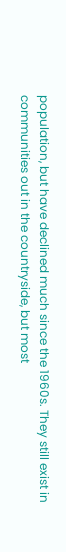population, but have declined much since the 1960s. They still exist in communities out in the countryside, but most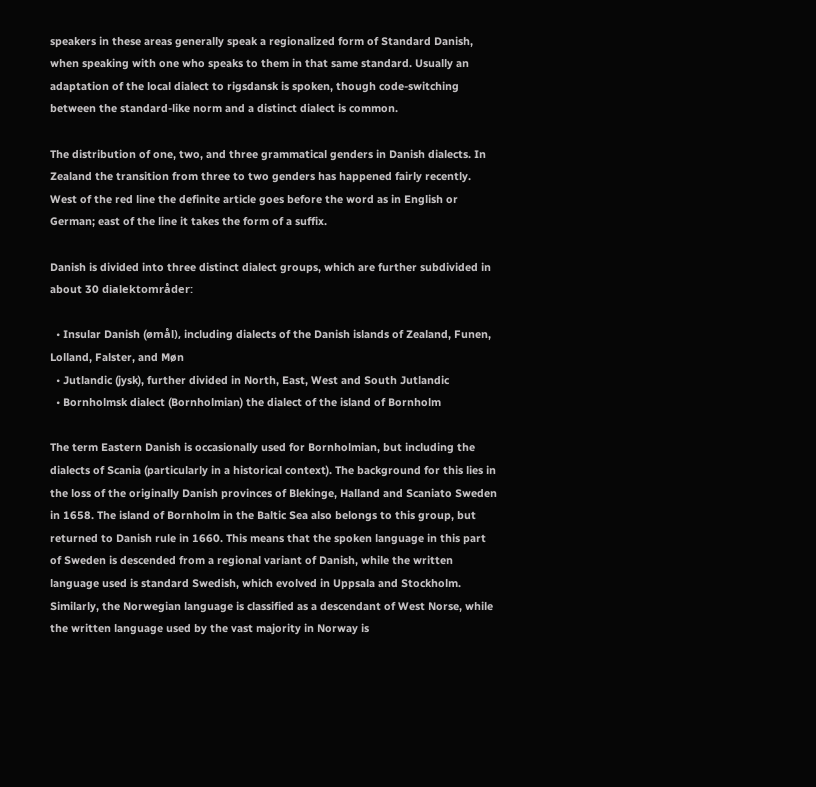speakers in these areas generally speak a regionalized form of Standard Danish, when speaking with one who speaks to them in that same standard. Usually an adaptation of the local dialect to rigsdansk is spoken, though code-switching between the standard-like norm and a distinct dialect is common.

The distribution of one, two, and three grammatical genders in Danish dialects. In Zealand the transition from three to two genders has happened fairly recently. West of the red line the definite article goes before the word as in English or German; east of the line it takes the form of a suffix.

Danish is divided into three distinct dialect groups, which are further subdivided in about 30 dialektområder:

  • Insular Danish (ømål), including dialects of the Danish islands of Zealand, Funen, Lolland, Falster, and Møn
  • Jutlandic (jysk), further divided in North, East, West and South Jutlandic
  • Bornholmsk dialect (Bornholmian) the dialect of the island of Bornholm

The term Eastern Danish is occasionally used for Bornholmian, but including the dialects of Scania (particularly in a historical context). The background for this lies in the loss of the originally Danish provinces of Blekinge, Halland and Scaniato Sweden in 1658. The island of Bornholm in the Baltic Sea also belongs to this group, but returned to Danish rule in 1660. This means that the spoken language in this part of Sweden is descended from a regional variant of Danish, while the written language used is standard Swedish, which evolved in Uppsala and Stockholm. Similarly, the Norwegian language is classified as a descendant of West Norse, while the written language used by the vast majority in Norway is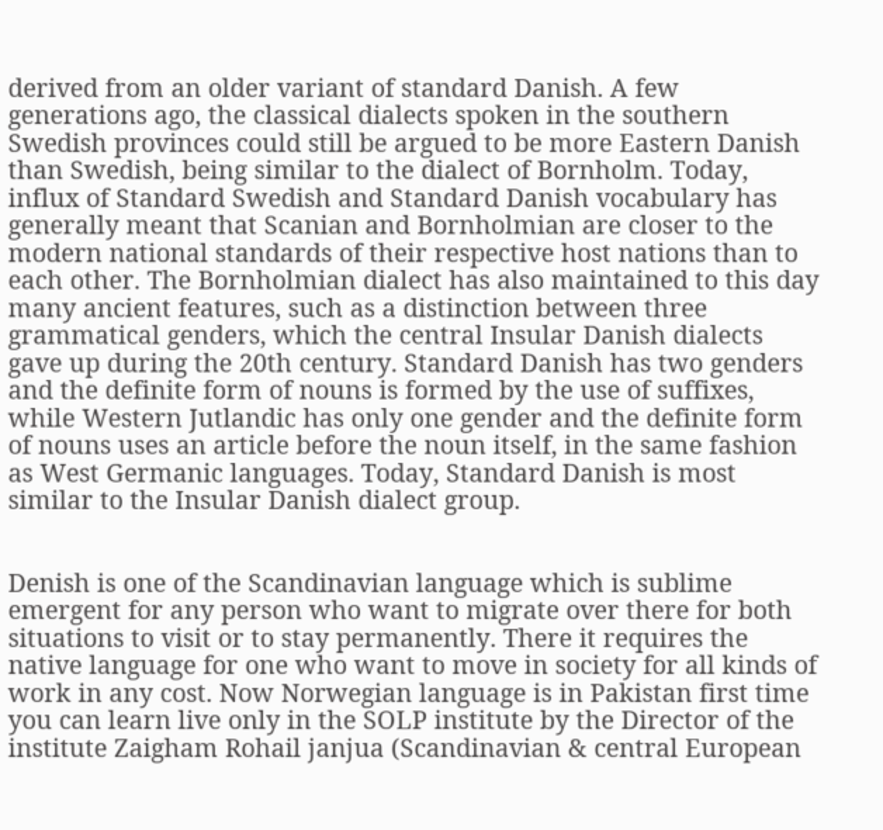derived from an older variant of standard Danish. A few generations ago, the classical dialects spoken in the southern Swedish provinces could still be argued to be more Eastern Danish than Swedish, being similar to the dialect of Bornholm. Today, influx of Standard Swedish and Standard Danish vocabulary has generally meant that Scanian and Bornholmian are closer to the modern national standards of their respective host nations than to each other. The Bornholmian dialect has also maintained to this day many ancient features, such as a distinction between three grammatical genders, which the central Insular Danish dialects gave up during the 20th century. Standard Danish has two genders and the definite form of nouns is formed by the use of suffixes, while Western Jutlandic has only one gender and the definite form of nouns uses an article before the noun itself, in the same fashion as West Germanic languages. Today, Standard Danish is most similar to the Insular Danish dialect group.


Denish is one of the Scandinavian language which is sublime emergent for any person who want to migrate over there for both situations to visit or to stay permanently. There it requires the native language for one who want to move in society for all kinds of work in any cost. Now Norwegian language is in Pakistan first time you can learn live only in the SOLP institute by the Director of the institute Zaigham Rohail janjua (Scandinavian & central European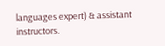languages expert) & assistant instructors.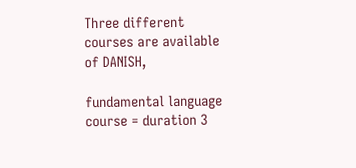Three different courses are available of DANISH,

fundamental language course = duration 3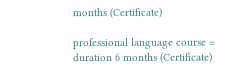months (Certificate)

professional language course = duration 6 months (Certificate)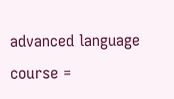advanced language course =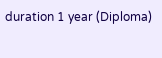duration 1 year (Diploma)